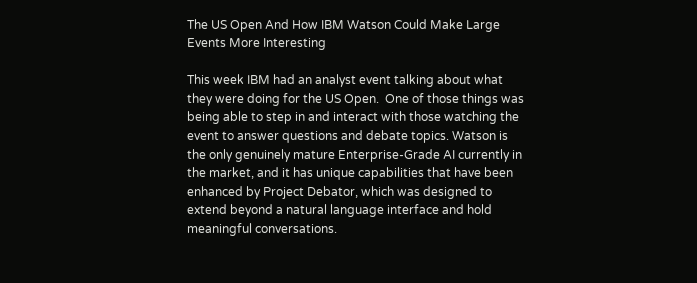The US Open And How IBM Watson Could Make Large Events More Interesting

This week IBM had an analyst event talking about what they were doing for the US Open.  One of those things was being able to step in and interact with those watching the event to answer questions and debate topics. Watson is the only genuinely mature Enterprise-Grade AI currently in the market, and it has unique capabilities that have been enhanced by Project Debator, which was designed to extend beyond a natural language interface and hold meaningful conversations.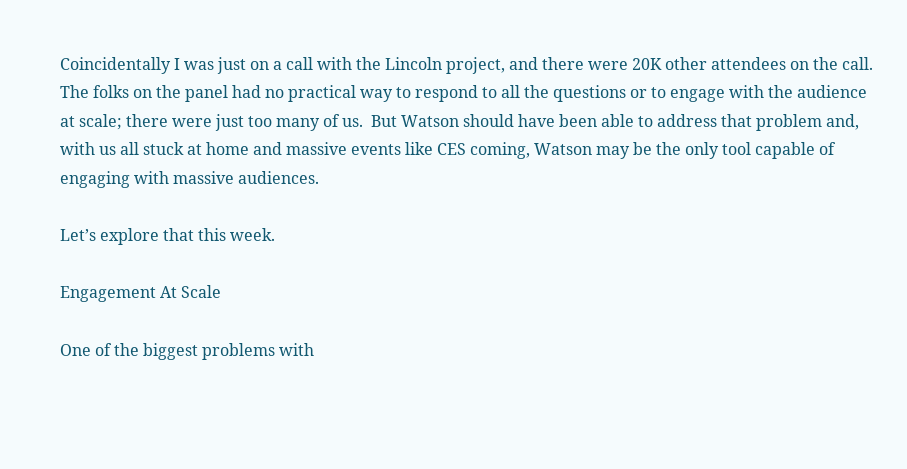Coincidentally I was just on a call with the Lincoln project, and there were 20K other attendees on the call.  The folks on the panel had no practical way to respond to all the questions or to engage with the audience at scale; there were just too many of us.  But Watson should have been able to address that problem and, with us all stuck at home and massive events like CES coming, Watson may be the only tool capable of engaging with massive audiences.

Let’s explore that this week.

Engagement At Scale

One of the biggest problems with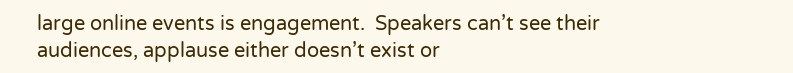large online events is engagement.  Speakers can’t see their audiences, applause either doesn’t exist or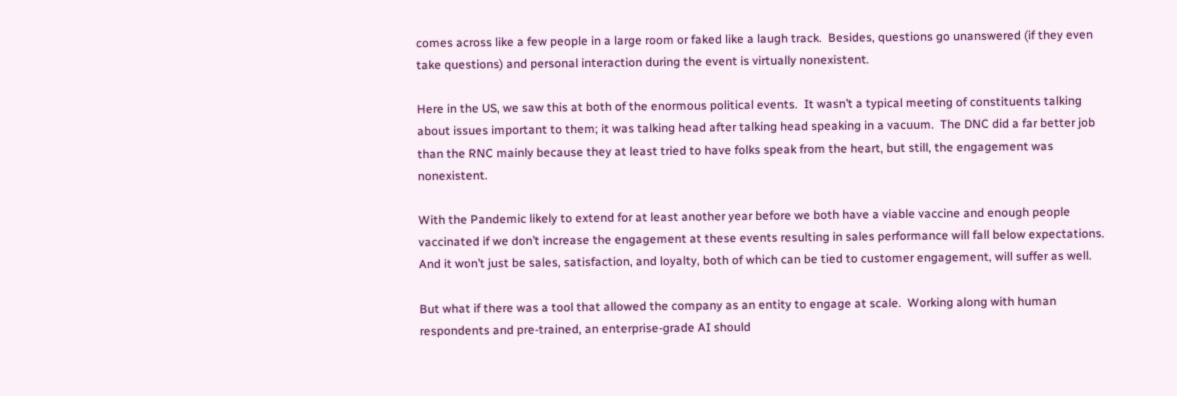comes across like a few people in a large room or faked like a laugh track.  Besides, questions go unanswered (if they even take questions) and personal interaction during the event is virtually nonexistent.

Here in the US, we saw this at both of the enormous political events.  It wasn’t a typical meeting of constituents talking about issues important to them; it was talking head after talking head speaking in a vacuum.  The DNC did a far better job than the RNC mainly because they at least tried to have folks speak from the heart, but still, the engagement was nonexistent.

With the Pandemic likely to extend for at least another year before we both have a viable vaccine and enough people vaccinated if we don’t increase the engagement at these events resulting in sales performance will fall below expectations.  And it won’t just be sales, satisfaction, and loyalty, both of which can be tied to customer engagement, will suffer as well.

But what if there was a tool that allowed the company as an entity to engage at scale.  Working along with human respondents and pre-trained, an enterprise-grade AI should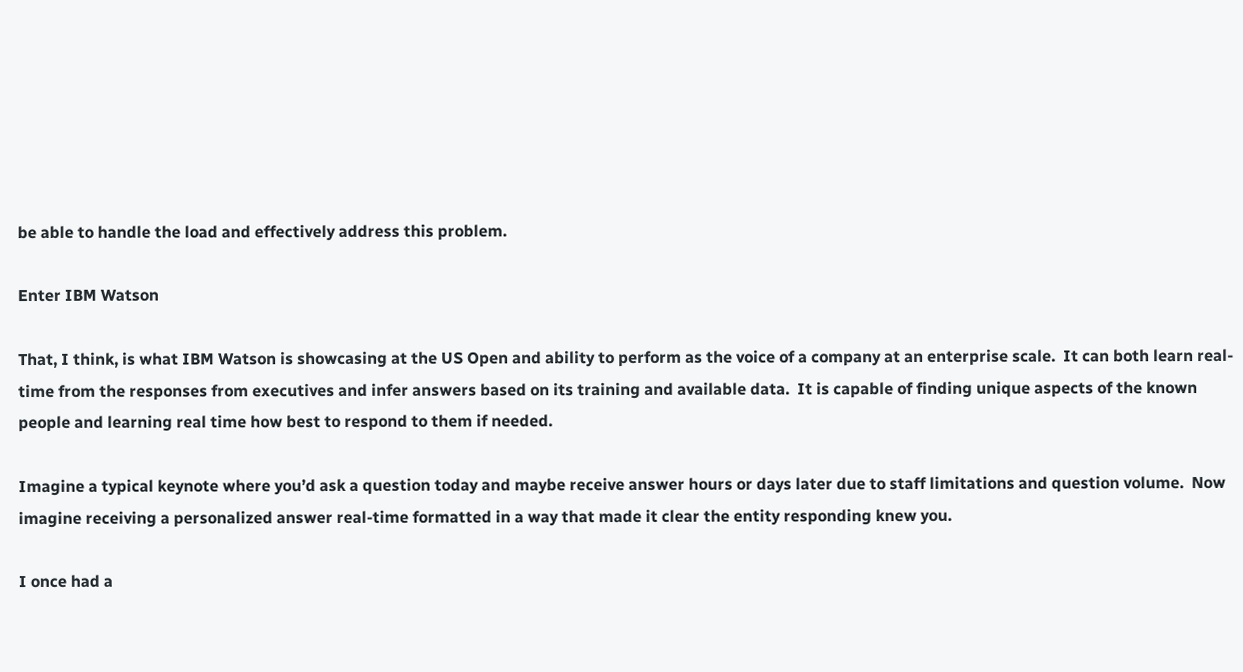be able to handle the load and effectively address this problem.

Enter IBM Watson

That, I think, is what IBM Watson is showcasing at the US Open and ability to perform as the voice of a company at an enterprise scale.  It can both learn real-time from the responses from executives and infer answers based on its training and available data.  It is capable of finding unique aspects of the known people and learning real time how best to respond to them if needed.

Imagine a typical keynote where you’d ask a question today and maybe receive answer hours or days later due to staff limitations and question volume.  Now imagine receiving a personalized answer real-time formatted in a way that made it clear the entity responding knew you.

I once had a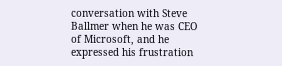conversation with Steve Ballmer when he was CEO of Microsoft, and he expressed his frustration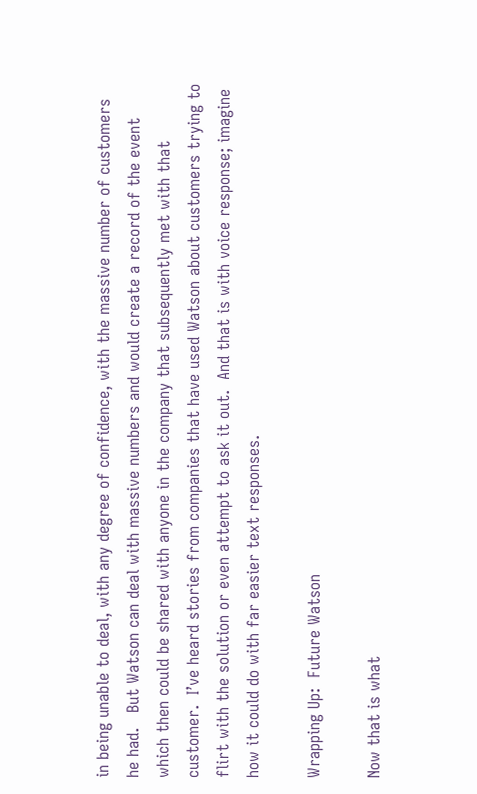in being unable to deal, with any degree of confidence, with the massive number of customers he had.   But Watson can deal with massive numbers and would create a record of the event which then could be shared with anyone in the company that subsequently met with that customer.  I’ve heard stories from companies that have used Watson about customers trying to flirt with the solution or even attempt to ask it out.  And that is with voice response; imagine how it could do with far easier text responses.

Wrapping Up:  Future Watson

Now that is what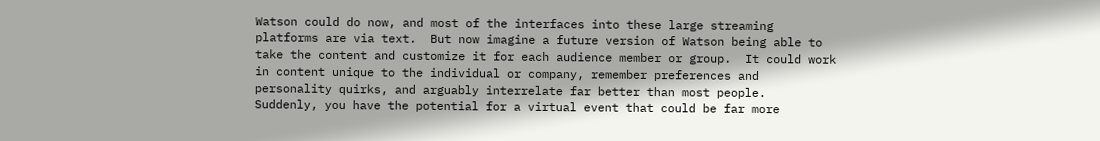Watson could do now, and most of the interfaces into these large streaming platforms are via text.  But now imagine a future version of Watson being able to take the content and customize it for each audience member or group.  It could work in content unique to the individual or company, remember preferences and personality quirks, and arguably interrelate far better than most people.  Suddenly, you have the potential for a virtual event that could be far more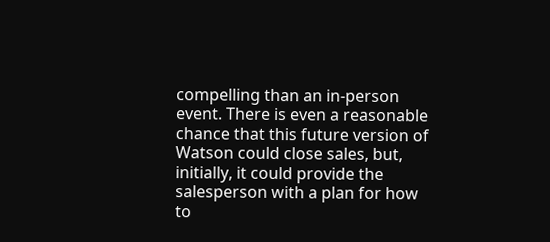compelling than an in-person event. There is even a reasonable chance that this future version of Watson could close sales, but, initially, it could provide the salesperson with a plan for how to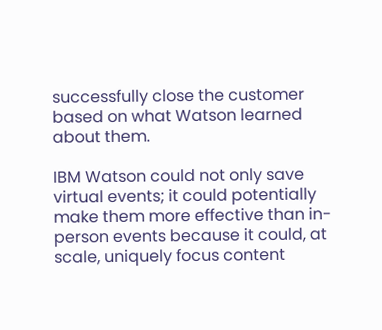successfully close the customer based on what Watson learned about them.

IBM Watson could not only save virtual events; it could potentially make them more effective than in-person events because it could, at scale, uniquely focus content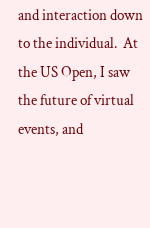and interaction down to the individual.  At the US Open, I saw the future of virtual events, and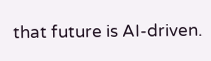that future is AI-driven.